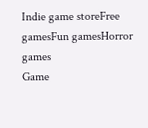Indie game storeFree gamesFun gamesHorror games
Game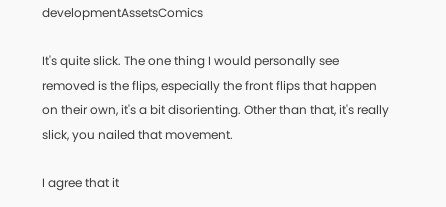developmentAssetsComics

It's quite slick. The one thing I would personally see removed is the flips, especially the front flips that happen on their own, it's a bit disorienting. Other than that, it's really slick, you nailed that movement.

I agree that it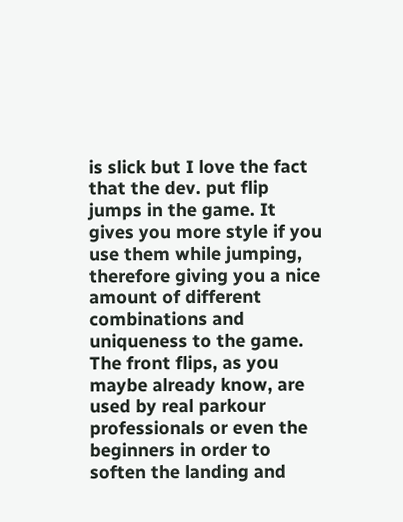is slick but I love the fact that the dev. put flip jumps in the game. It gives you more style if you use them while jumping, therefore giving you a nice amount of different combinations and uniqueness to the game. The front flips, as you maybe already know, are used by real parkour professionals or even the beginners in order to soften the landing and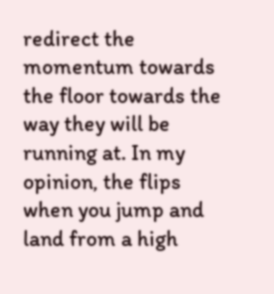redirect the momentum towards the floor towards the way they will be running at. In my opinion, the flips when you jump and land from a high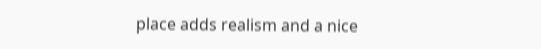place adds realism and a nice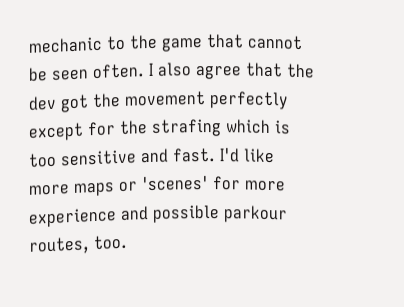mechanic to the game that cannot be seen often. I also agree that the dev got the movement perfectly except for the strafing which is too sensitive and fast. I'd like more maps or 'scenes' for more experience and possible parkour routes, too.